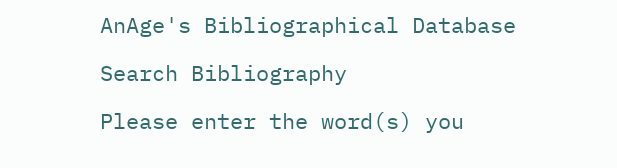AnAge's Bibliographical Database

Search Bibliography

Please enter the word(s) you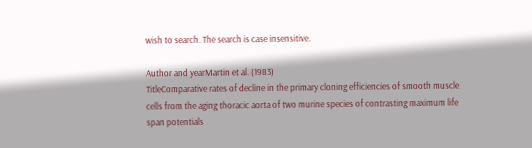wish to search. The search is case insensitive.

Author and yearMartin et al. (1983)
TitleComparative rates of decline in the primary cloning efficiencies of smooth muscle cells from the aging thoracic aorta of two murine species of contrasting maximum life span potentials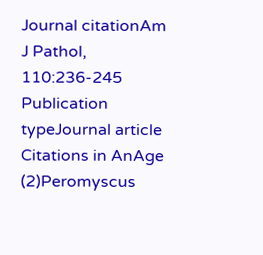Journal citationAm J Pathol, 110:236-245
Publication typeJournal article
Citations in AnAge (2)Peromyscus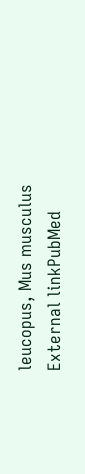leucopus, Mus musculus
External linkPubMed